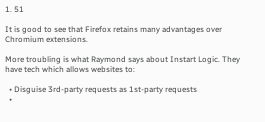1. 51

It is good to see that Firefox retains many advantages over Chromium extensions.

More troubling is what Raymond says about Instart Logic. They have tech which allows websites to:

  • Disguise 3rd-party requests as 1st-party requests
  •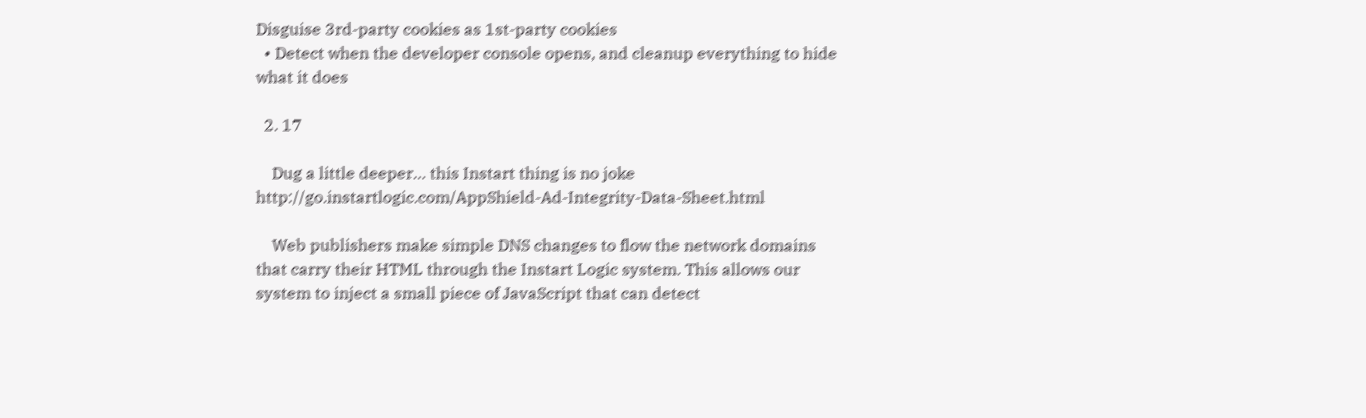Disguise 3rd-party cookies as 1st-party cookies
  • Detect when the developer console opens, and cleanup everything to hide what it does

  2. 17

    Dug a little deeper… this Instart thing is no joke http://go.instartlogic.com/AppShield-Ad-Integrity-Data-Sheet.html

    Web publishers make simple DNS changes to flow the network domains that carry their HTML through the Instart Logic system. This allows our system to inject a small piece of JavaScript that can detect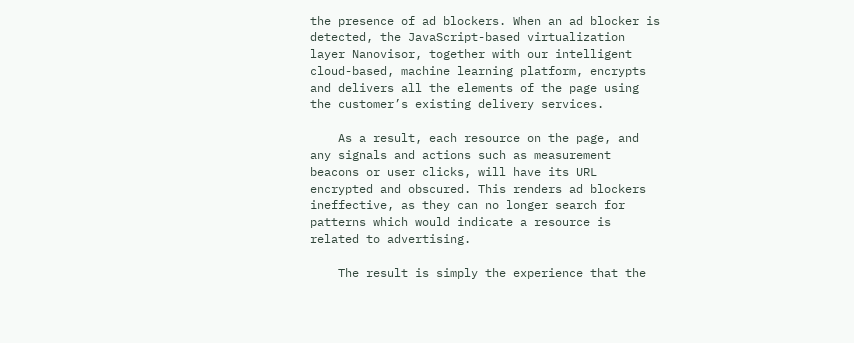the presence of ad blockers. When an ad blocker is detected, the JavaScript-based virtualization layer Nanovisor, together with our intelligent cloud-based, machine learning platform, encrypts and delivers all the elements of the page using the customer’s existing delivery services.

    As a result, each resource on the page, and any signals and actions such as measurement beacons or user clicks, will have its URL encrypted and obscured. This renders ad blockers ineffective, as they can no longer search for patterns which would indicate a resource is related to advertising.

    The result is simply the experience that the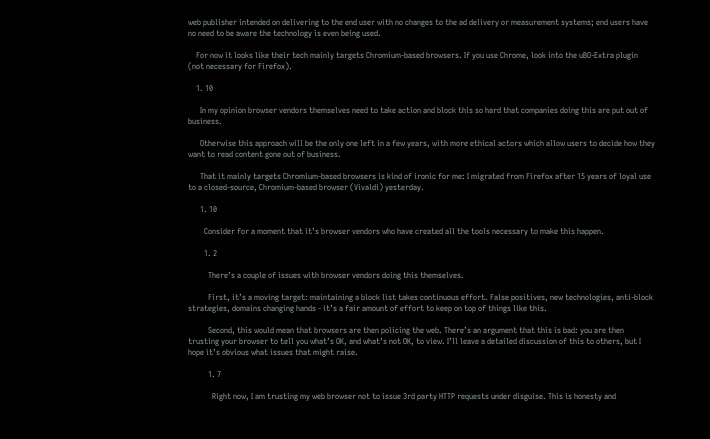web publisher intended on delivering to the end user with no changes to the ad delivery or measurement systems; end users have no need to be aware the technology is even being used.

    For now it looks like their tech mainly targets Chromium-based browsers. If you use Chrome, look into the uBO-Extra plugin (not necessary for Firefox).

    1. 10

      In my opinion browser vendors themselves need to take action and block this so hard that companies doing this are put out of business.

      Otherwise this approach will be the only one left in a few years, with more ethical actors which allow users to decide how they want to read content gone out of business.

      That it mainly targets Chromium-based browsers is kind of ironic for me: I migrated from Firefox after 15 years of loyal use to a closed-source, Chromium-based browser (Vivaldi) yesterday.

      1. 10

        Consider for a moment that it’s browser vendors who have created all the tools necessary to make this happen.

        1. 2

          There’s a couple of issues with browser vendors doing this themselves.

          First, it’s a moving target: maintaining a block list takes continuous effort. False positives, new technologies, anti-block strategies, domains changing hands - it’s a fair amount of effort to keep on top of things like this.

          Second, this would mean that browsers are then policing the web. There’s an argument that this is bad: you are then trusting your browser to tell you what’s OK, and what’s not OK, to view. I’ll leave a detailed discussion of this to others, but I hope it’s obvious what issues that might raise.

          1. 7

            Right now, I am trusting my web browser not to issue 3rd party HTTP requests under disguise. This is honesty and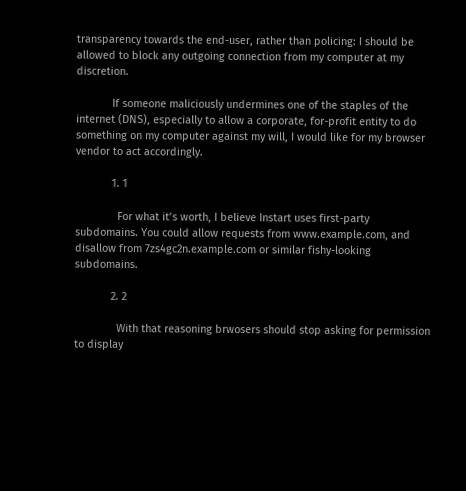transparency towards the end-user, rather than policing: I should be allowed to block any outgoing connection from my computer at my discretion.

            If someone maliciously undermines one of the staples of the internet (DNS), especially to allow a corporate, for-profit entity to do something on my computer against my will, I would like for my browser vendor to act accordingly.

            1. 1

              For what it’s worth, I believe Instart uses first-party subdomains. You could allow requests from www.example.com, and disallow from 7zs4gc2n.example.com or similar fishy-looking subdomains.

            2. 2

              With that reasoning brwosers should stop asking for permission to display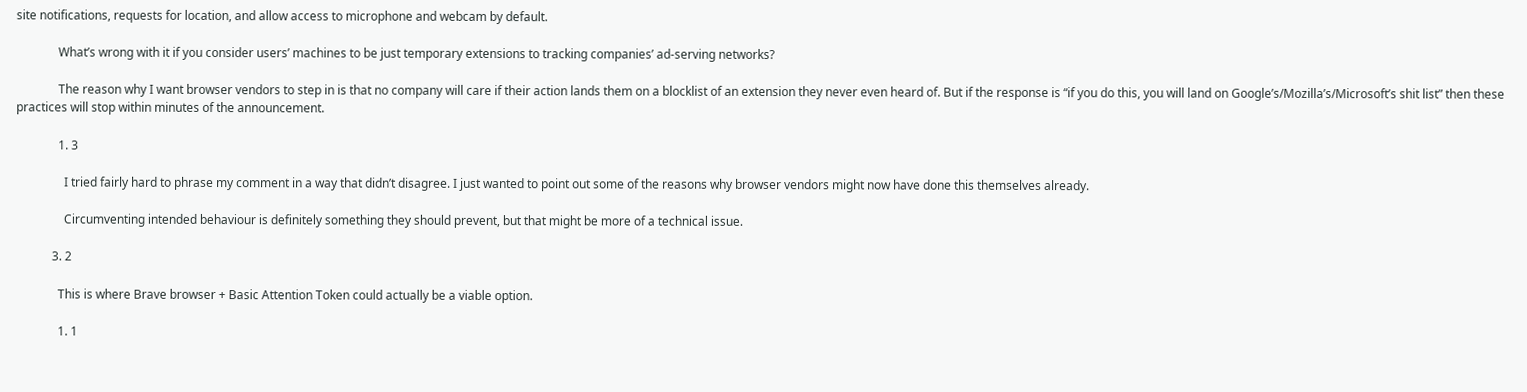site notifications, requests for location, and allow access to microphone and webcam by default.

              What’s wrong with it if you consider users’ machines to be just temporary extensions to tracking companies’ ad-serving networks?

              The reason why I want browser vendors to step in is that no company will care if their action lands them on a blocklist of an extension they never even heard of. But if the response is “if you do this, you will land on Google’s/Mozilla’s/Microsoft’s shit list” then these practices will stop within minutes of the announcement.

              1. 3

                I tried fairly hard to phrase my comment in a way that didn’t disagree. I just wanted to point out some of the reasons why browser vendors might now have done this themselves already.

                Circumventing intended behaviour is definitely something they should prevent, but that might be more of a technical issue.

            3. 2

              This is where Brave browser + Basic Attention Token could actually be a viable option.

              1. 1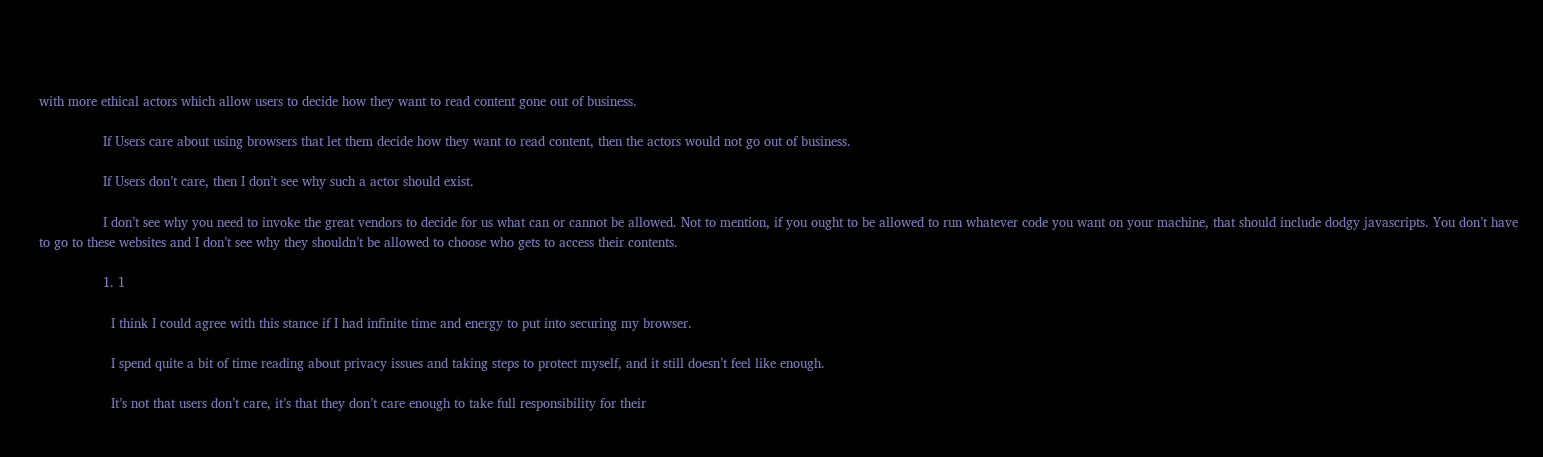with more ethical actors which allow users to decide how they want to read content gone out of business.

                If Users care about using browsers that let them decide how they want to read content, then the actors would not go out of business.

                If Users don’t care, then I don’t see why such a actor should exist.

                I don’t see why you need to invoke the great vendors to decide for us what can or cannot be allowed. Not to mention, if you ought to be allowed to run whatever code you want on your machine, that should include dodgy javascripts. You don’t have to go to these websites and I don’t see why they shouldn’t be allowed to choose who gets to access their contents.

                1. 1

                  I think I could agree with this stance if I had infinite time and energy to put into securing my browser.

                  I spend quite a bit of time reading about privacy issues and taking steps to protect myself, and it still doesn’t feel like enough.

                  It’s not that users don’t care, it’s that they don’t care enough to take full responsibility for their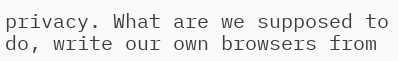privacy. What are we supposed to do, write our own browsers from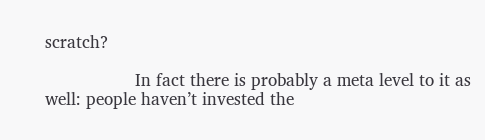scratch?

                  In fact there is probably a meta level to it as well: people haven’t invested the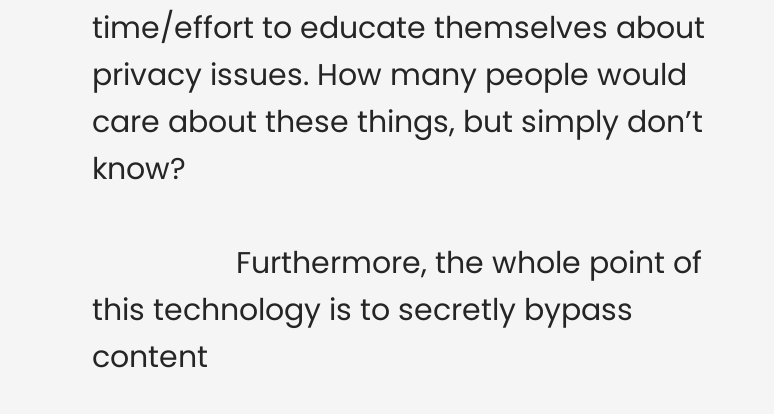time/effort to educate themselves about privacy issues. How many people would care about these things, but simply don’t know?

                  Furthermore, the whole point of this technology is to secretly bypass content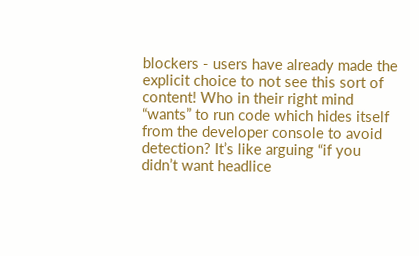blockers - users have already made the explicit choice to not see this sort of content! Who in their right mind “wants” to run code which hides itself from the developer console to avoid detection? It’s like arguing “if you didn’t want headlice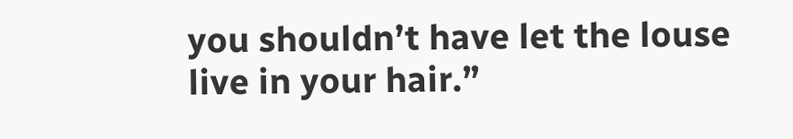you shouldn’t have let the louse live in your hair.”